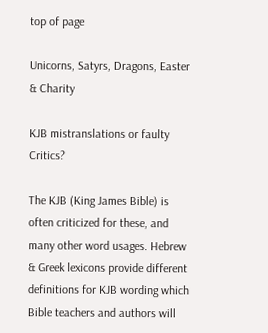top of page

Unicorns, Satyrs, Dragons, Easter & Charity

KJB mistranslations or faulty Critics?

The KJB (King James Bible) is often criticized for these, and many other word usages. Hebrew & Greek lexicons provide different definitions for KJB wording which Bible teachers and authors will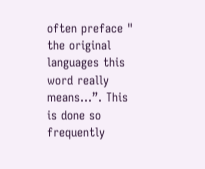often preface " the original languages this word really means...”. This is done so frequently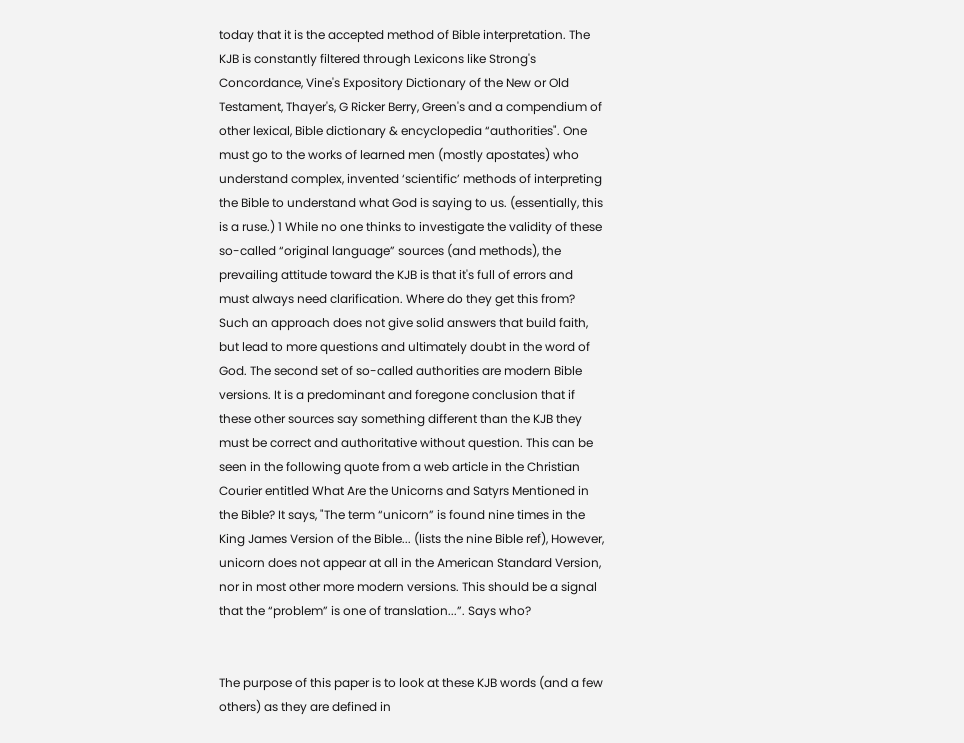today that it is the accepted method of Bible interpretation. The KJB is constantly filtered through Lexicons like Strong's Concordance, Vine's Expository Dictionary of the New or Old Testament, Thayer's, G Ricker Berry, Green's and a compendium of other lexical, Bible dictionary & encyclopedia “authorities". One must go to the works of learned men (mostly apostates) who understand complex, invented ‘scientific’ methods of interpreting the Bible to understand what God is saying to us. (essentially, this is a ruse.) 1 While no one thinks to investigate the validity of these so-called “original language” sources (and methods), the prevailing attitude toward the KJB is that it's full of errors and must always need clarification. Where do they get this from? Such an approach does not give solid answers that build faith, but lead to more questions and ultimately doubt in the word of God. The second set of so-called authorities are modern Bible versions. It is a predominant and foregone conclusion that if these other sources say something different than the KJB they must be correct and authoritative without question. This can be seen in the following quote from a web article in the Christian Courier entitled What Are the Unicorns and Satyrs Mentioned in the Bible? It says, "The term “unicorn” is found nine times in the King James Version of the Bible... (lists the nine Bible ref), However, unicorn does not appear at all in the American Standard Version, nor in most other more modern versions. This should be a signal that the “problem” is one of translation...”. Says who?


The purpose of this paper is to look at these KJB words (and a few others) as they are defined in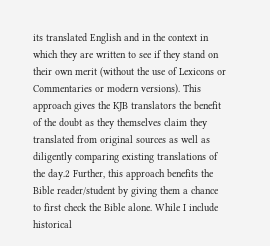its translated English and in the context in which they are written to see if they stand on their own merit (without the use of Lexicons or Commentaries or modern versions). This approach gives the KJB translators the benefit of the doubt as they themselves claim they translated from original sources as well as diligently comparing existing translations of the day.2 Further, this approach benefits the Bible reader/student by giving them a chance to first check the Bible alone. While I include historical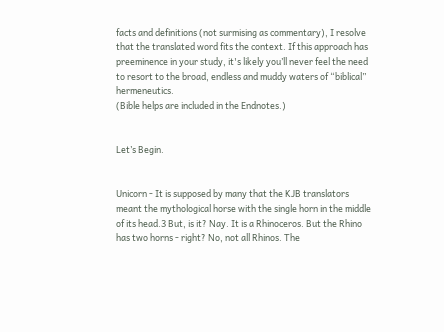facts and definitions (not surmising as commentary), I resolve that the translated word fits the context. If this approach has preeminence in your study, it's likely you’ll never feel the need to resort to the broad, endless and muddy waters of “biblical” hermeneutics.
(Bible helps are included in the Endnotes.)


Let’s Begin.


Unicorn - It is supposed by many that the KJB translators meant the mythological horse with the single horn in the middle of its head.3 But, is it? Nay. It is a Rhinoceros. But the Rhino has two horns - right? No, not all Rhinos. The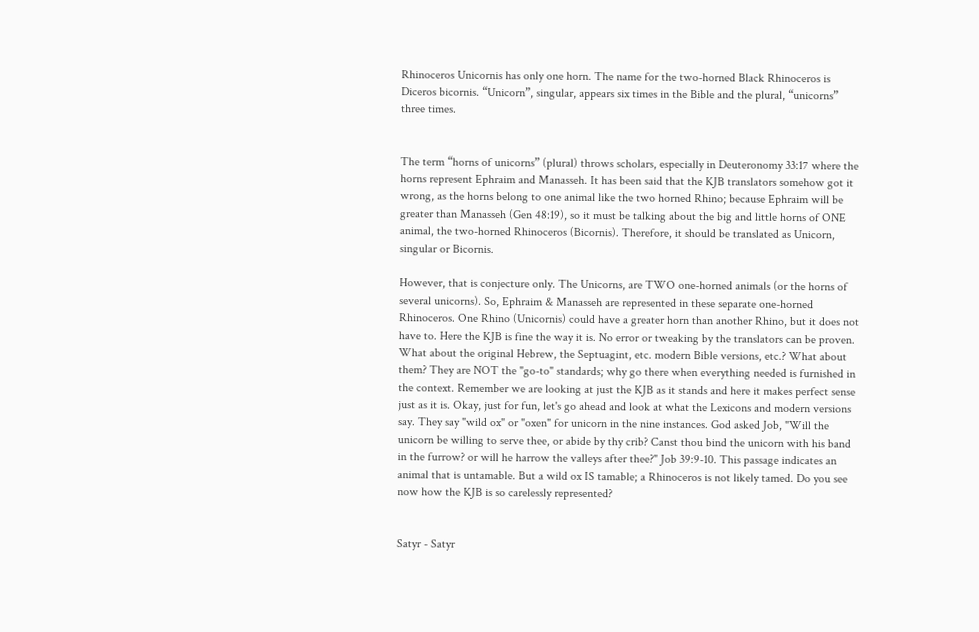Rhinoceros Unicornis has only one horn. The name for the two-horned Black Rhinoceros is Diceros bicornis. “Unicorn”, singular, appears six times in the Bible and the plural, “unicorns” three times.


The term “horns of unicorns” (plural) throws scholars, especially in Deuteronomy 33:17 where the horns represent Ephraim and Manasseh. It has been said that the KJB translators somehow got it wrong, as the horns belong to one animal like the two horned Rhino; because Ephraim will be greater than Manasseh (Gen 48:19), so it must be talking about the big and little horns of ONE animal, the two-horned Rhinoceros (Bicornis). Therefore, it should be translated as Unicorn, singular or Bicornis.

However, that is conjecture only. The Unicorns, are TWO one-horned animals (or the horns of several unicorns). So, Ephraim & Manasseh are represented in these separate one-horned Rhinoceros. One Rhino (Unicornis) could have a greater horn than another Rhino, but it does not have to. Here the KJB is fine the way it is. No error or tweaking by the translators can be proven. What about the original Hebrew, the Septuagint, etc. modern Bible versions, etc.? What about them? They are NOT the "go-to" standards; why go there when everything needed is furnished in the context. Remember we are looking at just the KJB as it stands and here it makes perfect sense just as it is. Okay, just for fun, let's go ahead and look at what the Lexicons and modern versions say. They say "wild ox" or "oxen" for unicorn in the nine instances. God asked Job, "Will the unicorn be willing to serve thee, or abide by thy crib? Canst thou bind the unicorn with his band in the furrow? or will he harrow the valleys after thee?" Job 39:9-10. This passage indicates an animal that is untamable. But a wild ox IS tamable; a Rhinoceros is not likely tamed. Do you see now how the KJB is so carelessly represented?


Satyr - Satyr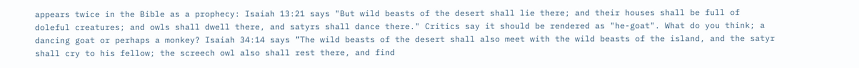appears twice in the Bible as a prophecy: Isaiah 13:21 says "But wild beasts of the desert shall lie there; and their houses shall be full of doleful creatures; and owls shall dwell there, and satyrs shall dance there." Critics say it should be rendered as "he-goat". What do you think; a dancing goat or perhaps a monkey? Isaiah 34:14 says ”The wild beasts of the desert shall also meet with the wild beasts of the island, and the satyr shall cry to his fellow; the screech owl also shall rest there, and find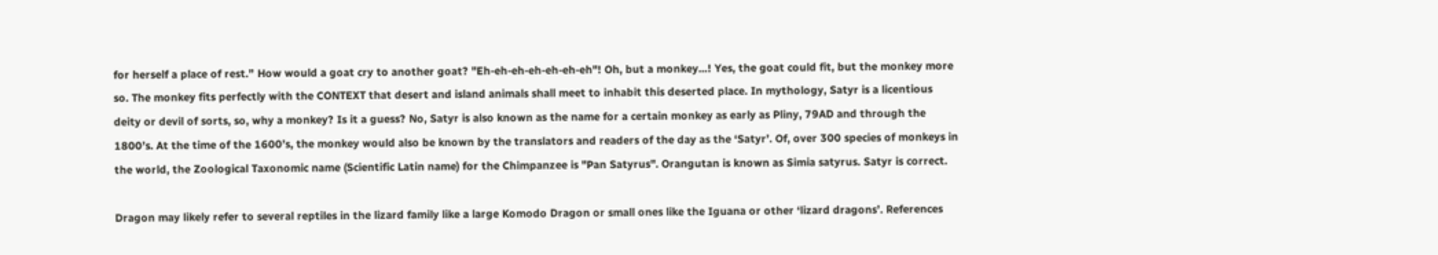for herself a place of rest.” How would a goat cry to another goat? "Eh-eh-eh-eh-eh-eh-eh"! Oh, but a monkey...! Yes, the goat could fit, but the monkey more so. The monkey fits perfectly with the CONTEXT that desert and island animals shall meet to inhabit this deserted place. In mythology, Satyr is a licentious deity or devil of sorts, so, why a monkey? Is it a guess? No, Satyr is also known as the name for a certain monkey as early as Pliny, 79AD and through the 1800’s. At the time of the 1600’s, the monkey would also be known by the translators and readers of the day as the ‘Satyr’. Of, over 300 species of monkeys in the world, the Zoological Taxonomic name (Scientific Latin name) for the Chimpanzee is "Pan Satyrus". Orangutan is known as Simia satyrus. Satyr is correct.

Dragon may likely refer to several reptiles in the lizard family like a large Komodo Dragon or small ones like the Iguana or other ‘lizard dragons’. References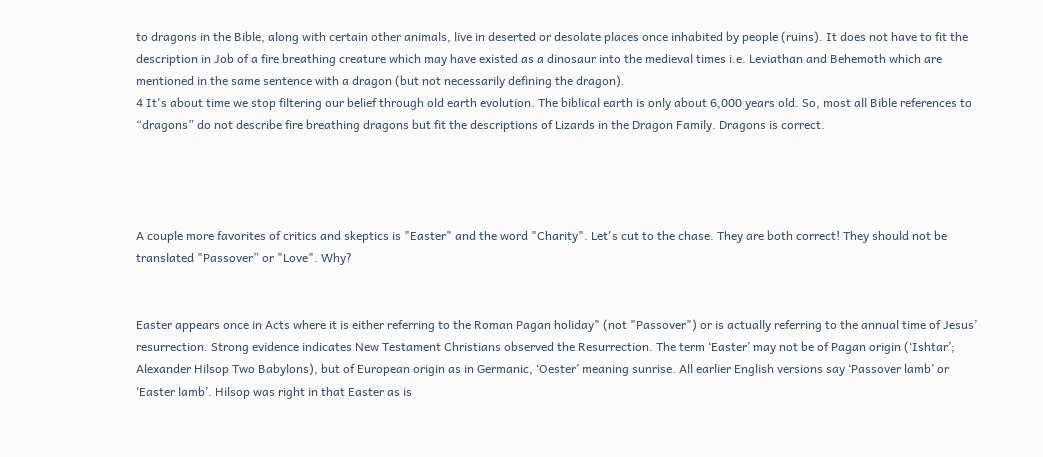to dragons in the Bible, along with certain other animals, live in deserted or desolate places once inhabited by people (ruins). It does not have to fit the description in Job of a fire breathing creature which may have existed as a dinosaur into the medieval times i.e. Leviathan and Behemoth which are mentioned in the same sentence with a dragon (but not necessarily defining the dragon).
4 It's about time we stop filtering our belief through old earth evolution. The biblical earth is only about 6,000 years old. So, most all Bible references to “dragons” do not describe fire breathing dragons but fit the descriptions of Lizards in the Dragon Family. Dragons is correct.




A couple more favorites of critics and skeptics is "Easter" and the word "Charity". Let's cut to the chase. They are both correct! They should not be translated "Passover” or "Love". Why?


Easter appears once in Acts where it is either referring to the Roman Pagan holiday" (not "Passover") or is actually referring to the annual time of Jesus’ resurrection. Strong evidence indicates New Testament Christians observed the Resurrection. The term ‘Easter’ may not be of Pagan origin (‘Ishtar’; Alexander Hilsop Two Babylons), but of European origin as in Germanic, ‘Oester’ meaning sunrise. All earlier English versions say ‘Passover lamb’ or ‘Easter lamb’. Hilsop was right in that Easter as is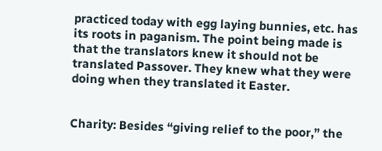practiced today with egg laying bunnies, etc. has its roots in paganism. The point being made is that the translators knew it should not be translated Passover. They knew what they were doing when they translated it Easter.


Charity: Besides “giving relief to the poor,” the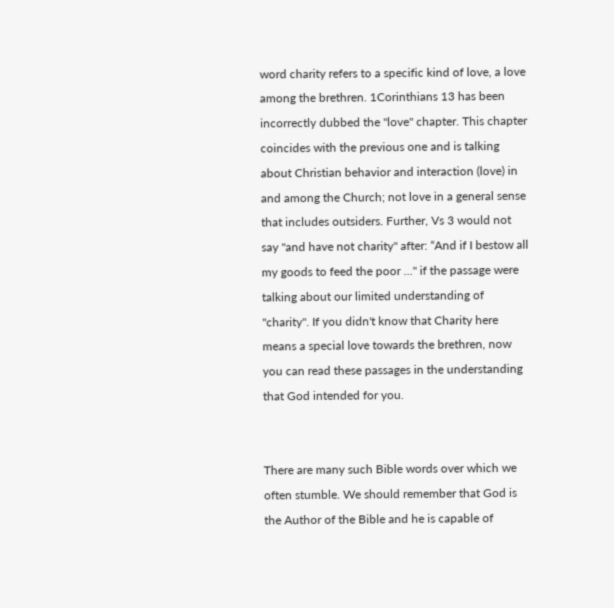word charity refers to a specific kind of love, a love among the brethren. 1Corinthians 13 has been incorrectly dubbed the "love" chapter. This chapter coincides with the previous one and is talking about Christian behavior and interaction (love) in and among the Church; not love in a general sense that includes outsiders. Further, Vs 3 would not say "and have not charity" after: “And if I bestow all my goods to feed the poor ..." if the passage were talking about our limited understanding of "charity". If you didn't know that Charity here means a special love towards the brethren, now you can read these passages in the understanding that God intended for you.


There are many such Bible words over which we often stumble. We should remember that God is the Author of the Bible and he is capable of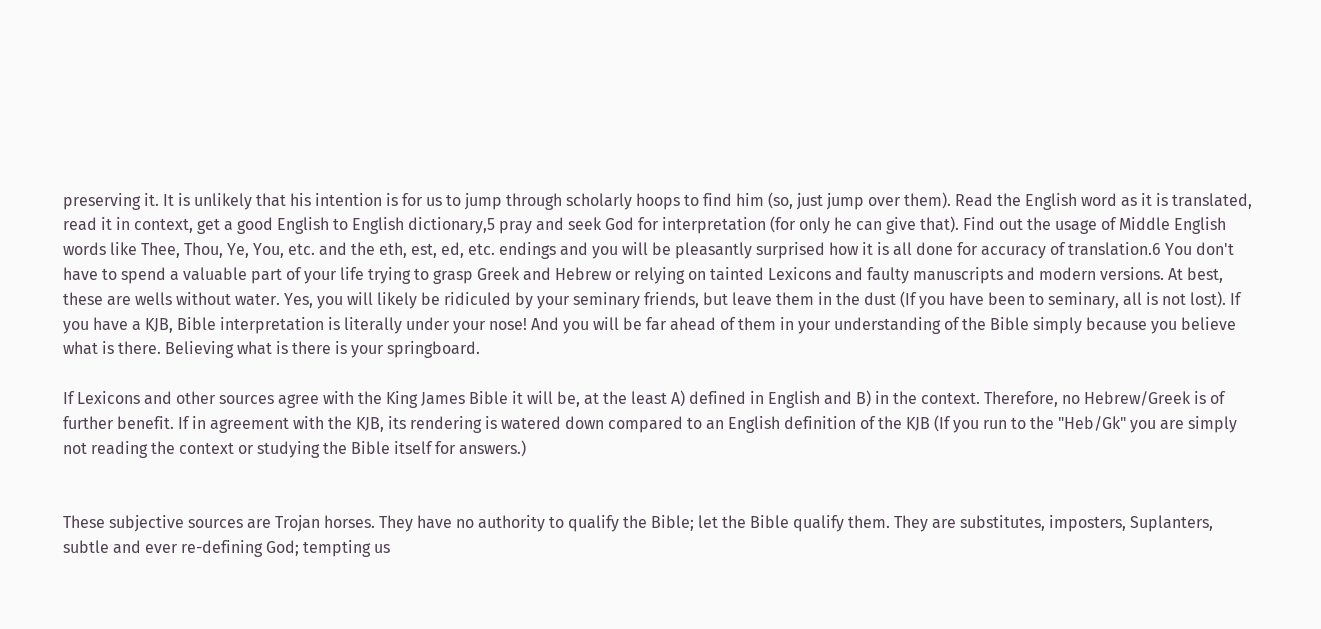preserving it. It is unlikely that his intention is for us to jump through scholarly hoops to find him (so, just jump over them). Read the English word as it is translated, read it in context, get a good English to English dictionary,5 pray and seek God for interpretation (for only he can give that). Find out the usage of Middle English words like Thee, Thou, Ye, You, etc. and the eth, est, ed, etc. endings and you will be pleasantly surprised how it is all done for accuracy of translation.6 You don't have to spend a valuable part of your life trying to grasp Greek and Hebrew or relying on tainted Lexicons and faulty manuscripts and modern versions. At best, these are wells without water. Yes, you will likely be ridiculed by your seminary friends, but leave them in the dust (If you have been to seminary, all is not lost). If you have a KJB, Bible interpretation is literally under your nose! And you will be far ahead of them in your understanding of the Bible simply because you believe what is there. Believing what is there is your springboard.

If Lexicons and other sources agree with the King James Bible it will be, at the least A) defined in English and B) in the context. Therefore, no Hebrew/Greek is of further benefit. If in agreement with the KJB, its rendering is watered down compared to an English definition of the KJB (If you run to the "Heb/Gk" you are simply not reading the context or studying the Bible itself for answers.)


These subjective sources are Trojan horses. They have no authority to qualify the Bible; let the Bible qualify them. They are substitutes, imposters, Suplanters, subtle and ever re-defining God; tempting us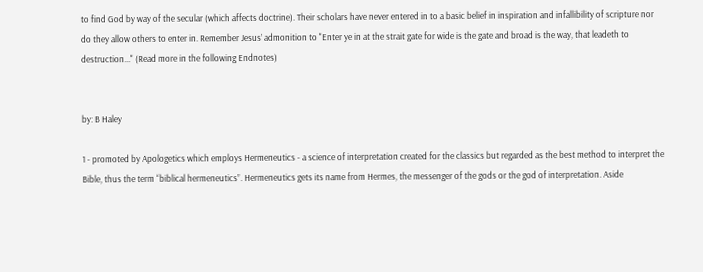to find God by way of the secular (which affects doctrine). Their scholars have never entered in to a basic belief in inspiration and infallibility of scripture nor do they allow others to enter in. Remember Jesus’ admonition to "Enter ye in at the strait gate for wide is the gate and broad is the way, that leadeth to destruction..." (Read more in the following Endnotes)


by: B Haley

1 - promoted by Apologetics which employs Hermeneutics - a science of interpretation created for the classics but regarded as the best method to interpret the Bible, thus the term “biblical hermeneutics”. Hermeneutics gets its name from Hermes, the messenger of the gods or the god of interpretation. Aside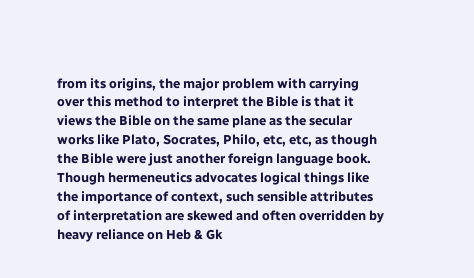from its origins, the major problem with carrying over this method to interpret the Bible is that it views the Bible on the same plane as the secular works like Plato, Socrates, Philo, etc, etc, as though the Bible were just another foreign language book. Though hermeneutics advocates logical things like the importance of context, such sensible attributes of interpretation are skewed and often overridden by heavy reliance on Heb & Gk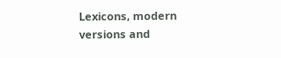Lexicons, modern versions and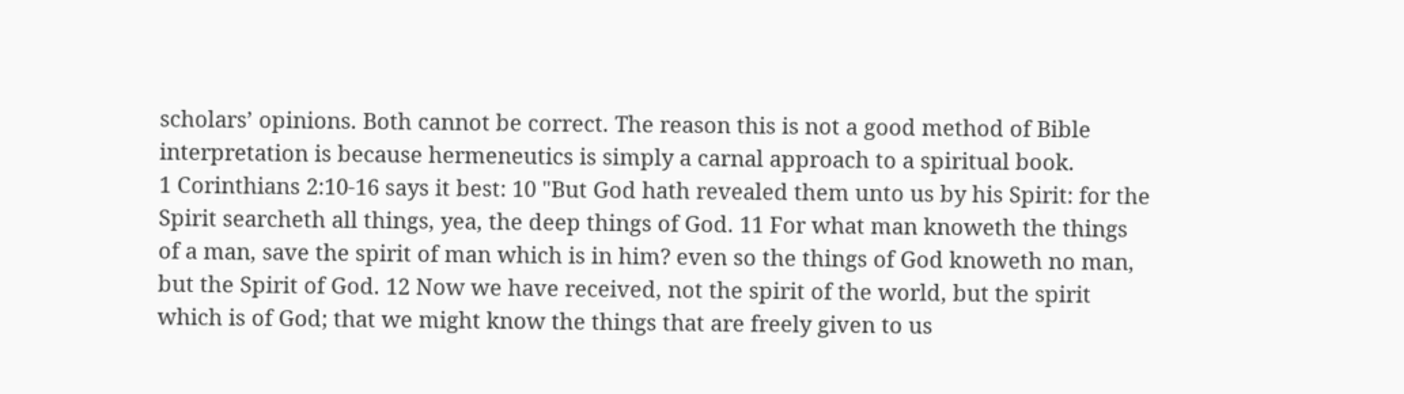scholars’ opinions. Both cannot be correct. The reason this is not a good method of Bible interpretation is because hermeneutics is simply a carnal approach to a spiritual book.
1 Corinthians 2:10-16 says it best: 10 "But God hath revealed them unto us by his Spirit: for the Spirit searcheth all things, yea, the deep things of God. 11 For what man knoweth the things of a man, save the spirit of man which is in him? even so the things of God knoweth no man, but the Spirit of God. 12 Now we have received, not the spirit of the world, but the spirit which is of God; that we might know the things that are freely given to us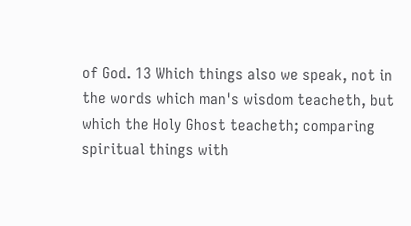of God. 13 Which things also we speak, not in the words which man's wisdom teacheth, but which the Holy Ghost teacheth; comparing spiritual things with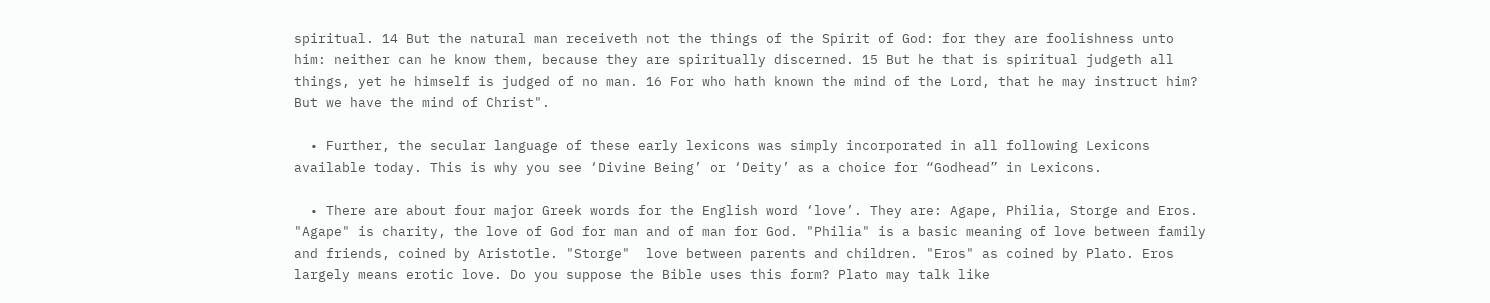spiritual. 14 But the natural man receiveth not the things of the Spirit of God: for they are foolishness unto him: neither can he know them, because they are spiritually discerned. 15 But he that is spiritual judgeth all things, yet he himself is judged of no man. 16 For who hath known the mind of the Lord, that he may instruct him? But we have the mind of Christ".

  • Further, the secular language of these early lexicons was simply incorporated in all following Lexicons available today. This is why you see ‘Divine Being’ or ‘Deity’ as a choice for “Godhead” in Lexicons.

  • There are about four major Greek words for the English word ‘love’. They are: Agape, Philia, Storge and Eros. "Agape" is charity, the love of God for man and of man for God. "Philia" is a basic meaning of love between family and friends, coined by Aristotle. "Storge"  love between parents and children. "Eros" as coined by Plato. Eros largely means erotic love. Do you suppose the Bible uses this form? Plato may talk like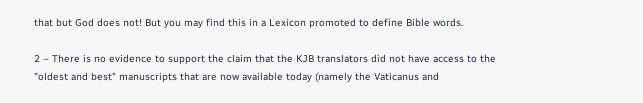that but God does not! But you may find this in a Lexicon promoted to define Bible words.

2 – There is no evidence to support the claim that the KJB translators did not have access to the "oldest and best" manuscripts that are now available today (namely the Vaticanus and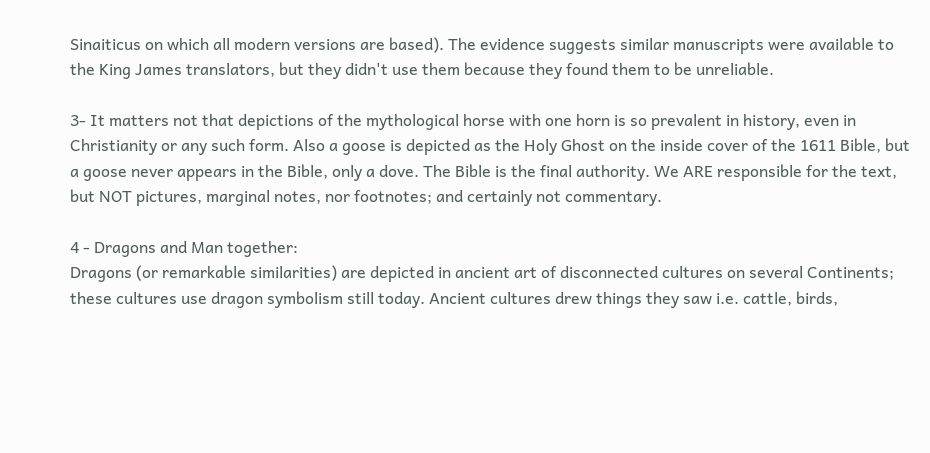Sinaiticus on which all modern versions are based). The evidence suggests similar manuscripts were available to the King James translators, but they didn't use them because they found them to be unreliable.

3- It matters not that depictions of the mythological horse with one horn is so prevalent in history, even in Christianity or any such form. Also a goose is depicted as the Holy Ghost on the inside cover of the 1611 Bible, but a goose never appears in the Bible, only a dove. The Bible is the final authority. We ARE responsible for the text, but NOT pictures, marginal notes, nor footnotes; and certainly not commentary.

4 - Dragons and Man together:
Dragons (or remarkable similarities) are depicted in ancient art of disconnected cultures on several Continents; these cultures use dragon symbolism still today. Ancient cultures drew things they saw i.e. cattle, birds,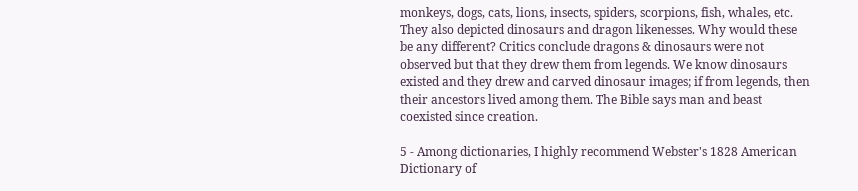monkeys, dogs, cats, lions, insects, spiders, scorpions, fish, whales, etc. They also depicted dinosaurs and dragon likenesses. Why would these be any different? Critics conclude dragons & dinosaurs were not observed but that they drew them from legends. We know dinosaurs existed and they drew and carved dinosaur images; if from legends, then their ancestors lived among them. The Bible says man and beast coexisted since creation.

5 - Among dictionaries, I highly recommend Webster's 1828 American Dictionary of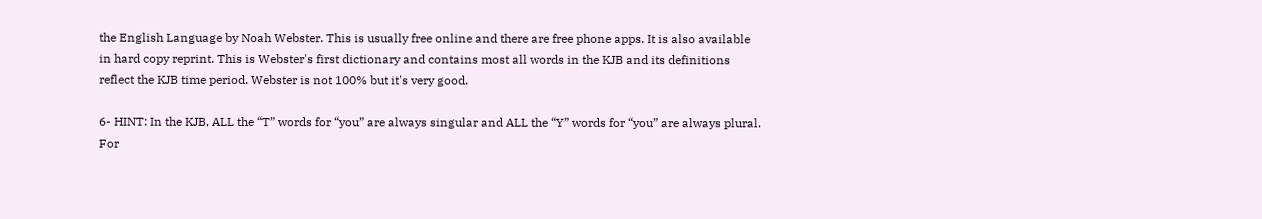the English Language by Noah Webster. This is usually free online and there are free phone apps. It is also available in hard copy reprint. This is Webster's first dictionary and contains most all words in the KJB and its definitions reflect the KJB time period. Webster is not 100% but it's very good.

6- HINT: In the KJB, ALL the “T” words for “you” are always singular and ALL the “Y” words for “you” are always plural. For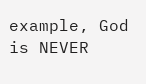example, God is NEVER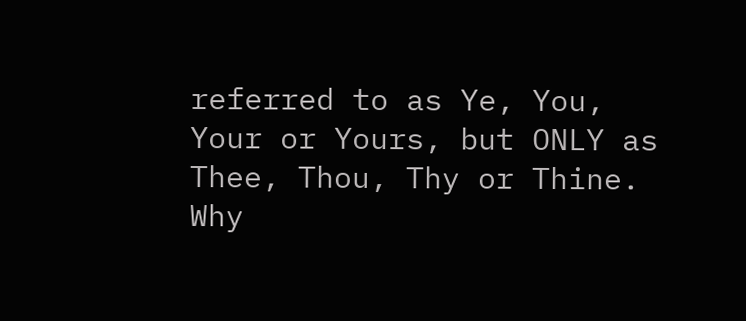referred to as Ye, You, Your or Yours, but ONLY as Thee, Thou, Thy or Thine. Why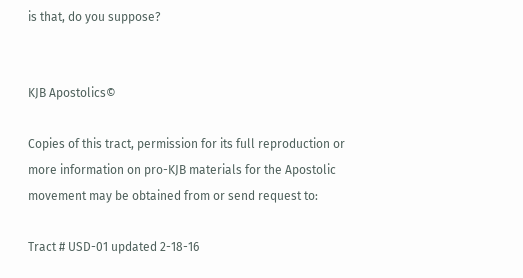is that, do you suppose?


KJB Apostolics©

Copies of this tract, permission for its full reproduction or more information on pro-KJB materials for the Apostolic movement may be obtained from or send request to:

Tract # USD-01 updated 2-18-16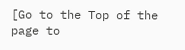[Go to the Top of the page to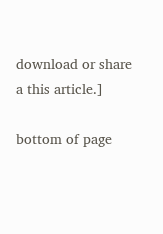download or share a this article.]

bottom of page